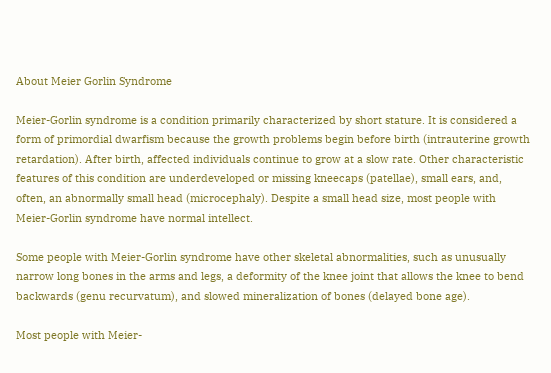About Meier Gorlin Syndrome

Meier-Gorlin syndrome is a condition primarily characterized by short stature. It is considered a form of primordial dwarfism because the growth problems begin before birth (intrauterine growth retardation). After birth, affected individuals continue to grow at a slow rate. Other characteristic features of this condition are underdeveloped or missing kneecaps (patellae), small ears, and, often, an abnormally small head (microcephaly). Despite a small head size, most people with Meier-Gorlin syndrome have normal intellect.

Some people with Meier-Gorlin syndrome have other skeletal abnormalities, such as unusually narrow long bones in the arms and legs, a deformity of the knee joint that allows the knee to bend backwards (genu recurvatum), and slowed mineralization of bones (delayed bone age).

Most people with Meier-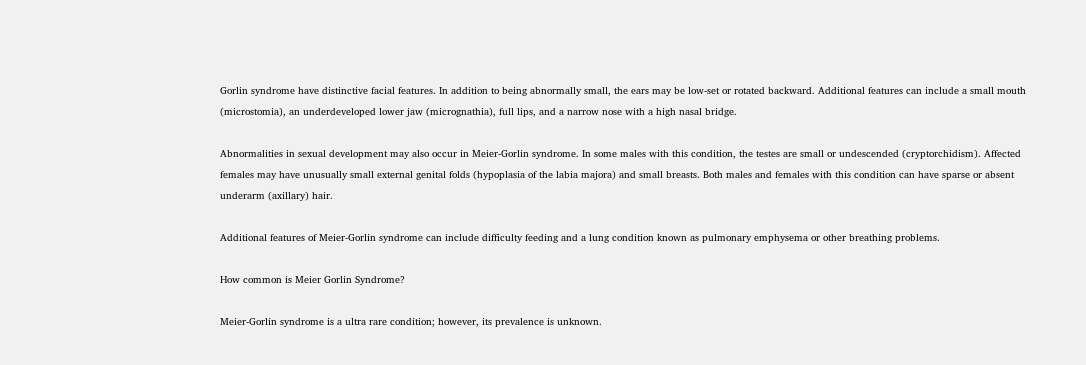Gorlin syndrome have distinctive facial features. In addition to being abnormally small, the ears may be low-set or rotated backward. Additional features can include a small mouth (microstomia), an underdeveloped lower jaw (micrognathia), full lips, and a narrow nose with a high nasal bridge.

Abnormalities in sexual development may also occur in Meier-Gorlin syndrome. In some males with this condition, the testes are small or undescended (cryptorchidism). Affected females may have unusually small external genital folds (hypoplasia of the labia majora) and small breasts. Both males and females with this condition can have sparse or absent underarm (axillary) hair.

Additional features of Meier-Gorlin syndrome can include difficulty feeding and a lung condition known as pulmonary emphysema or other breathing problems.

How common is Meier Gorlin Syndrome?

Meier-Gorlin syndrome is a ultra rare condition; however, its prevalence is unknown.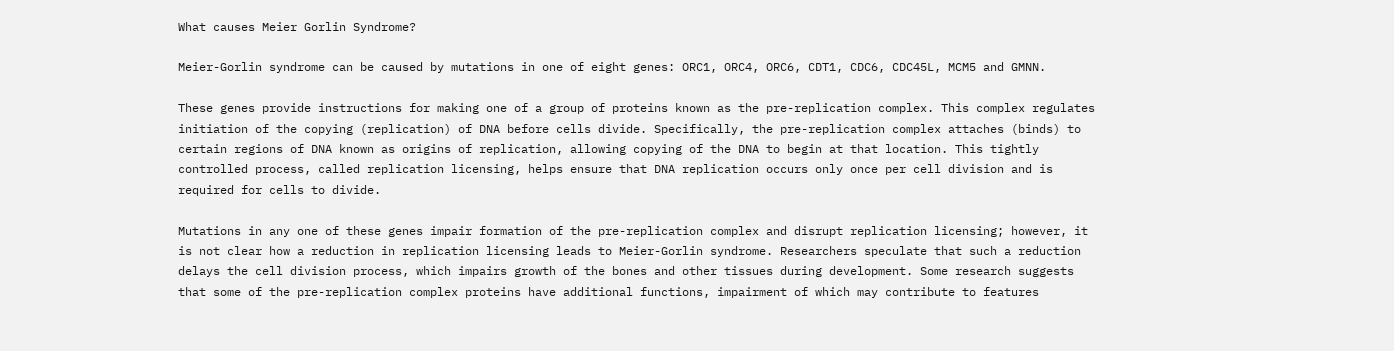What causes Meier Gorlin Syndrome?

Meier-Gorlin syndrome can be caused by mutations in one of eight genes: ORC1, ORC4, ORC6, CDT1, CDC6, CDC45L, MCM5 and GMNN.

These genes provide instructions for making one of a group of proteins known as the pre-replication complex. This complex regulates initiation of the copying (replication) of DNA before cells divide. Specifically, the pre-replication complex attaches (binds) to certain regions of DNA known as origins of replication, allowing copying of the DNA to begin at that location. This tightly controlled process, called replication licensing, helps ensure that DNA replication occurs only once per cell division and is required for cells to divide.

Mutations in any one of these genes impair formation of the pre-replication complex and disrupt replication licensing; however, it is not clear how a reduction in replication licensing leads to Meier-Gorlin syndrome. Researchers speculate that such a reduction delays the cell division process, which impairs growth of the bones and other tissues during development. Some research suggests that some of the pre-replication complex proteins have additional functions, impairment of which may contribute to features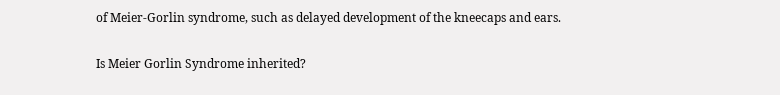of Meier-Gorlin syndrome, such as delayed development of the kneecaps and ears.

Is Meier Gorlin Syndrome inherited?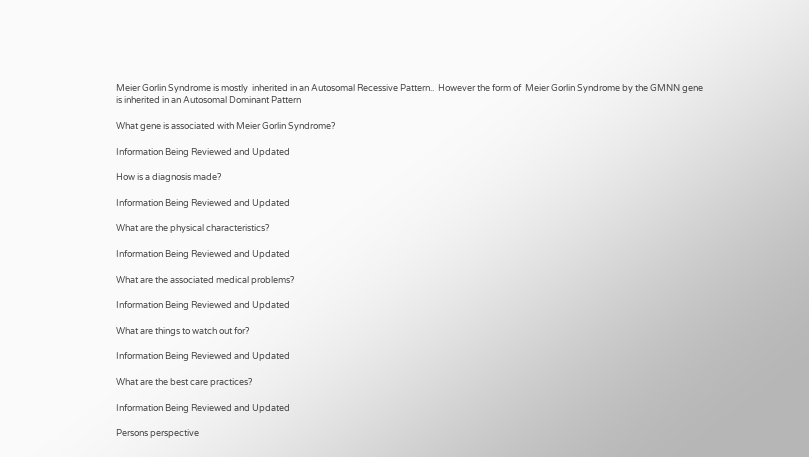Meier Gorlin Syndrome is mostly  inherited in an Autosomal Recessive Pattern..  However the form of  Meier Gorlin Syndrome by the GMNN gene is inherited in an Autosomal Dominant Pattern

What gene is associated with Meier Gorlin Syndrome?

Information Being Reviewed and Updated

How is a diagnosis made?

Information Being Reviewed and Updated

What are the physical characteristics?

Information Being Reviewed and Updated

What are the associated medical problems?

Information Being Reviewed and Updated

What are things to watch out for?

Information Being Reviewed and Updated

What are the best care practices?

Information Being Reviewed and Updated

Persons perspective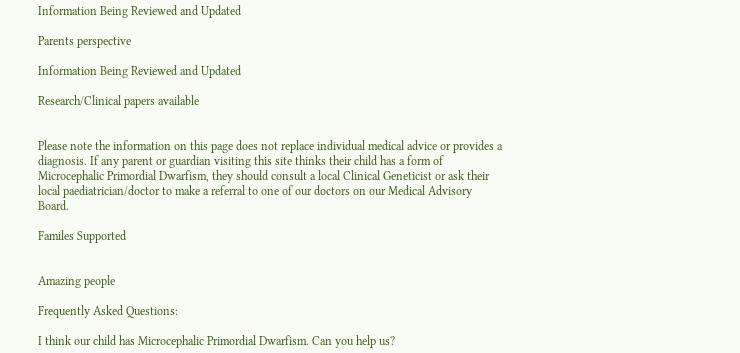Information Being Reviewed and Updated

Parents perspective

Information Being Reviewed and Updated

Research/Clinical papers available


Please note the information on this page does not replace individual medical advice or provides a diagnosis. If any parent or guardian visiting this site thinks their child has a form of Microcephalic Primordial Dwarfism, they should consult a local Clinical Geneticist or ask their local paediatrician/doctor to make a referral to one of our doctors on our Medical Advisory Board.

Familes Supported


Amazing people

Frequently Asked Questions:

I think our child has Microcephalic Primordial Dwarfism. Can you help us?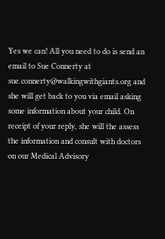Yes we can! All you need to do is send an email to Sue Connerty at sue.connerty@walkingwithgiants.org and she will get back to you via email asking some information about your child. On receipt of your reply, she will the assess the information and consult with doctors on our Medical Advisory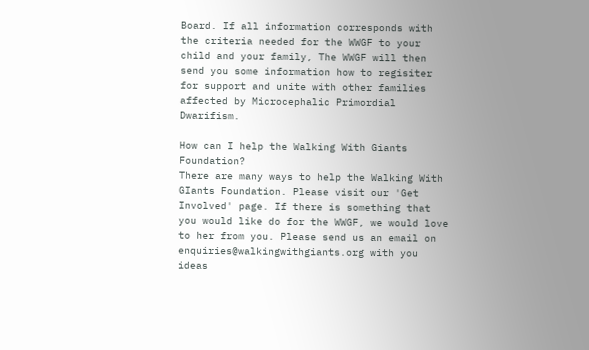Board. If all information corresponds with the criteria needed for the WWGF to your child and your family, The WWGF will then send you some information how to regisiter for support and unite with other families affected by Microcephalic Primordial Dwarifism.

How can I help the Walking With Giants Foundation?
There are many ways to help the Walking With GIants Foundation. Please visit our 'Get Involved' page. If there is something that you would like do for the WWGF, we would love to her from you. Please send us an email on enquiries@walkingwithgiants.org with you ideas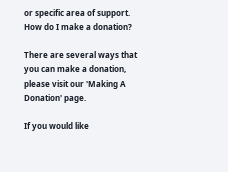or specific area of support.
How do I make a donation?

There are several ways that you can make a donation, please visit our 'Making A Donation' page.

If you would like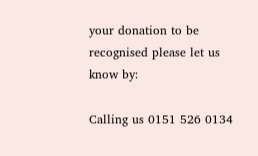your donation to be recognised please let us know by:

Calling us 0151 526 0134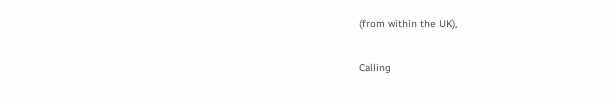(from within the UK),

Calling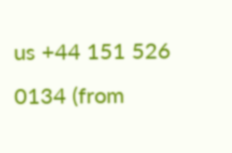us +44 151 526 0134 (from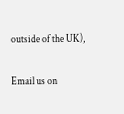outside of the UK),

Email us on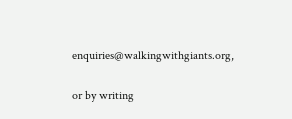enquiries@walkingwithgiants.org,

or by writing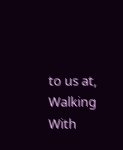to us at, Walking With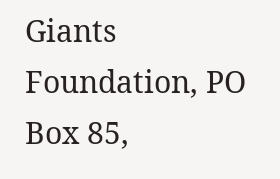Giants Foundation, PO Box 85,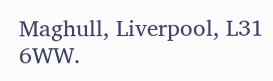Maghull, Liverpool, L31 6WW.